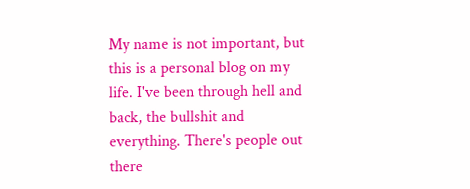My name is not important, but this is a personal blog on my life. I've been through hell and back, the bullshit and everything. There's people out there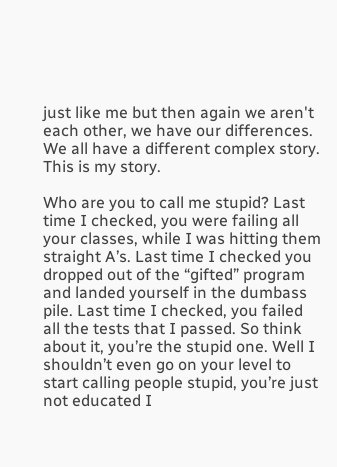just like me but then again we aren't each other, we have our differences. We all have a different complex story. This is my story.

Who are you to call me stupid? Last time I checked, you were failing all your classes, while I was hitting them straight A’s. Last time I checked you dropped out of the “gifted” program and landed yourself in the dumbass pile. Last time I checked, you failed all the tests that I passed. So think about it, you’re the stupid one. Well I shouldn’t even go on your level to start calling people stupid, you’re just not educated I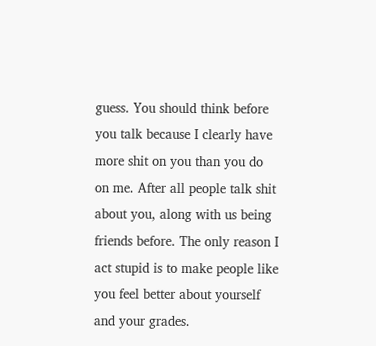guess. You should think before you talk because I clearly have more shit on you than you do on me. After all people talk shit about you, along with us being friends before. The only reason I act stupid is to make people like you feel better about yourself and your grades.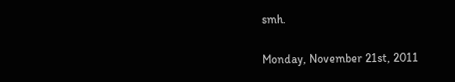smh.

Monday, November 21st, 2011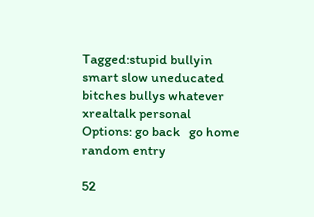Tagged:stupid bullyin smart slow uneducated bitches bullys whatever xrealtalk personal
Options: go back   go home   random entry

52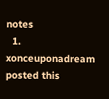notes
  1. xonceuponadream posted this